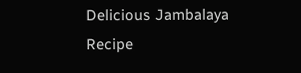Delicious Jambalaya Recipe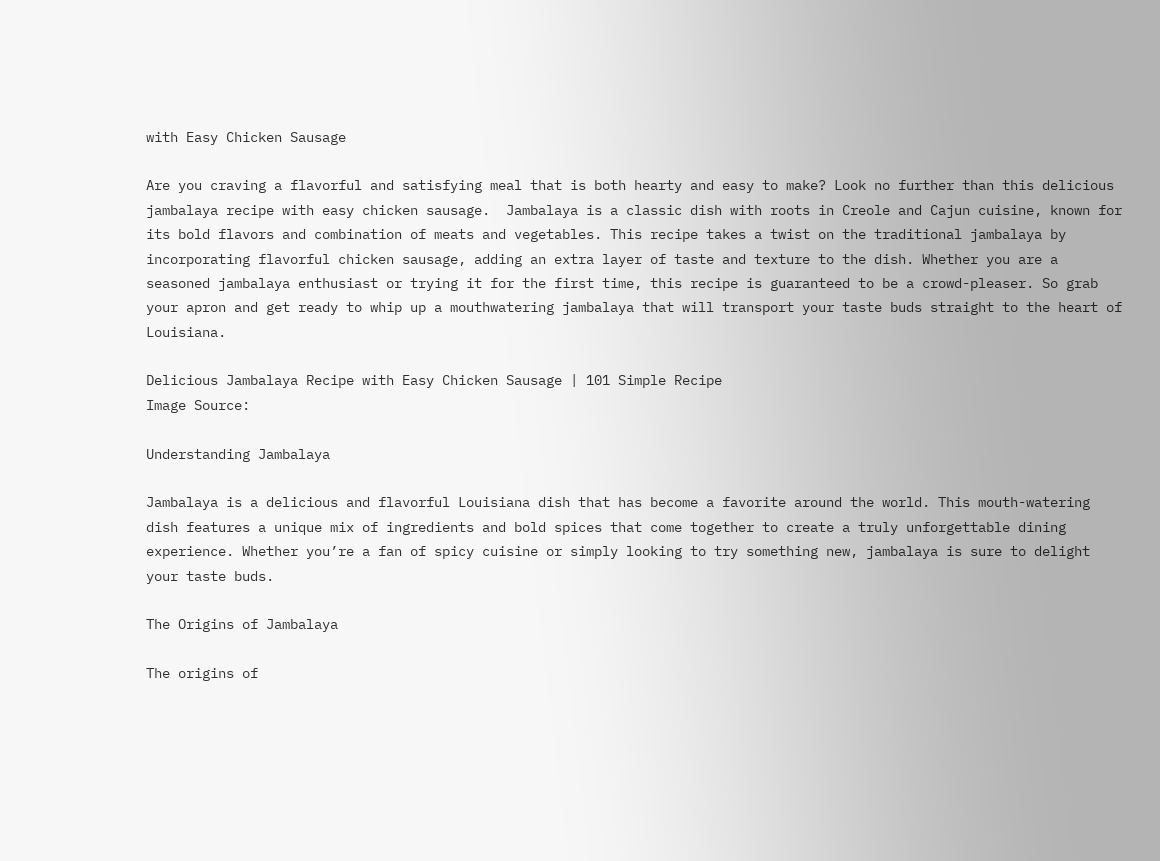with Easy Chicken Sausage

Are you craving a flavorful and satisfying meal that is both hearty and easy to make? Look no further than this delicious jambalaya recipe with easy chicken sausage.  Jambalaya is a classic dish with roots in Creole and Cajun cuisine, known for its bold flavors and combination of meats and vegetables. This recipe takes a twist on the traditional jambalaya by incorporating flavorful chicken sausage, adding an extra layer of taste and texture to the dish. Whether you are a seasoned jambalaya enthusiast or trying it for the first time, this recipe is guaranteed to be a crowd-pleaser. So grab your apron and get ready to whip up a mouthwatering jambalaya that will transport your taste buds straight to the heart of Louisiana.

Delicious Jambalaya Recipe with Easy Chicken Sausage | 101 Simple Recipe
Image Source:

Understanding Jambalaya

Jambalaya is a delicious and flavorful Louisiana dish that has become a favorite around the world. This mouth-watering dish features a unique mix of ingredients and bold spices that come together to create a truly unforgettable dining experience. Whether you’re a fan of spicy cuisine or simply looking to try something new, jambalaya is sure to delight your taste buds.

The Origins of Jambalaya

The origins of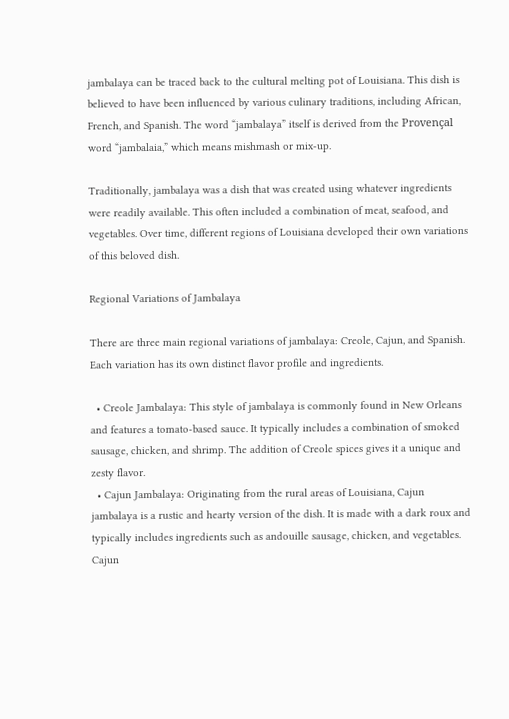jambalaya can be traced back to the cultural melting pot of Louisiana. This dish is believed to have been influenced by various culinary traditions, including African, French, and Spanish. The word “jambalaya” itself is derived from the Provençal word “jambalaia,” which means mishmash or mix-up.

Traditionally, jambalaya was a dish that was created using whatever ingredients were readily available. This often included a combination of meat, seafood, and vegetables. Over time, different regions of Louisiana developed their own variations of this beloved dish.

Regional Variations of Jambalaya

There are three main regional variations of jambalaya: Creole, Cajun, and Spanish. Each variation has its own distinct flavor profile and ingredients.

  • Creole Jambalaya: This style of jambalaya is commonly found in New Orleans and features a tomato-based sauce. It typically includes a combination of smoked sausage, chicken, and shrimp. The addition of Creole spices gives it a unique and zesty flavor.
  • Cajun Jambalaya: Originating from the rural areas of Louisiana, Cajun jambalaya is a rustic and hearty version of the dish. It is made with a dark roux and typically includes ingredients such as andouille sausage, chicken, and vegetables. Cajun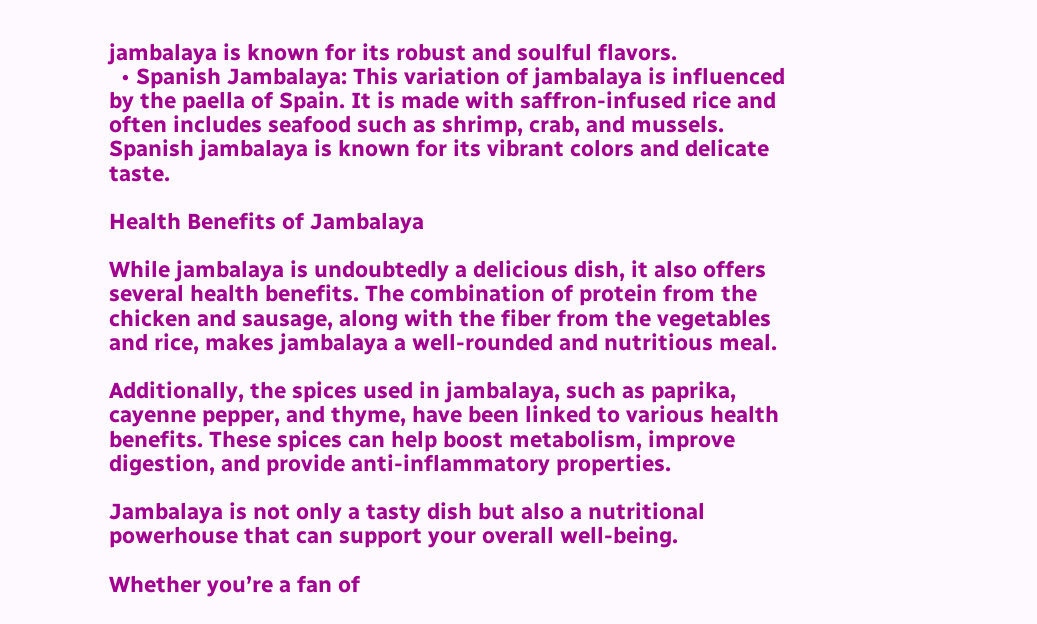jambalaya is known for its robust and soulful flavors.
  • Spanish Jambalaya: This variation of jambalaya is influenced by the paella of Spain. It is made with saffron-infused rice and often includes seafood such as shrimp, crab, and mussels. Spanish jambalaya is known for its vibrant colors and delicate taste.

Health Benefits of Jambalaya

While jambalaya is undoubtedly a delicious dish, it also offers several health benefits. The combination of protein from the chicken and sausage, along with the fiber from the vegetables and rice, makes jambalaya a well-rounded and nutritious meal.

Additionally, the spices used in jambalaya, such as paprika, cayenne pepper, and thyme, have been linked to various health benefits. These spices can help boost metabolism, improve digestion, and provide anti-inflammatory properties.

Jambalaya is not only a tasty dish but also a nutritional powerhouse that can support your overall well-being.

Whether you’re a fan of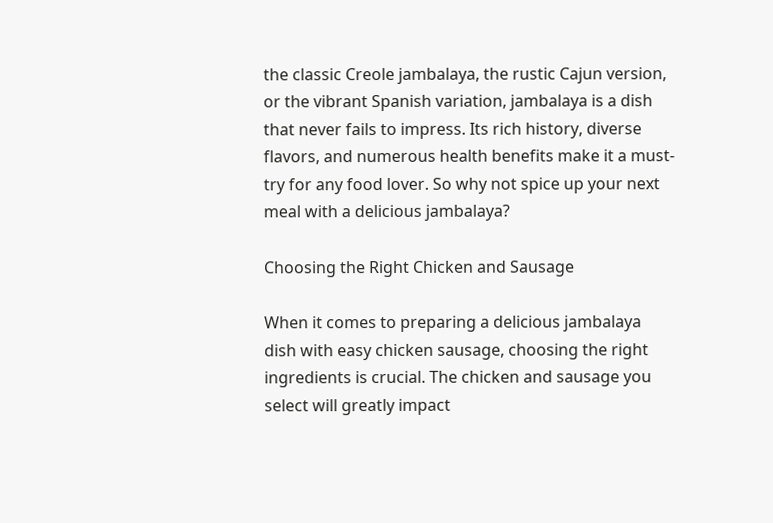the classic Creole jambalaya, the rustic Cajun version, or the vibrant Spanish variation, jambalaya is a dish that never fails to impress. Its rich history, diverse flavors, and numerous health benefits make it a must-try for any food lover. So why not spice up your next meal with a delicious jambalaya?

Choosing the Right Chicken and Sausage

When it comes to preparing a delicious jambalaya dish with easy chicken sausage, choosing the right ingredients is crucial. The chicken and sausage you select will greatly impact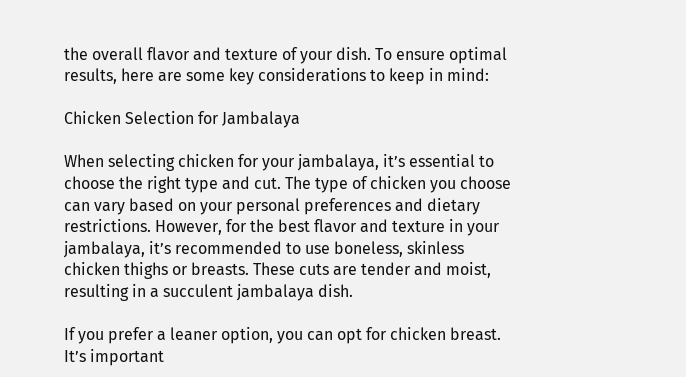the overall flavor and texture of your dish. To ensure optimal results, here are some key considerations to keep in mind:

Chicken Selection for Jambalaya

When selecting chicken for your jambalaya, it’s essential to choose the right type and cut. The type of chicken you choose can vary based on your personal preferences and dietary restrictions. However, for the best flavor and texture in your jambalaya, it’s recommended to use boneless, skinless chicken thighs or breasts. These cuts are tender and moist, resulting in a succulent jambalaya dish.

If you prefer a leaner option, you can opt for chicken breast. It’s important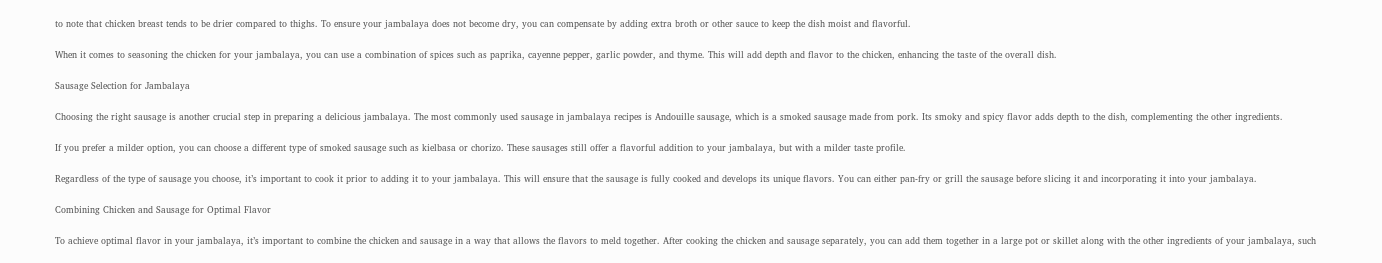to note that chicken breast tends to be drier compared to thighs. To ensure your jambalaya does not become dry, you can compensate by adding extra broth or other sauce to keep the dish moist and flavorful.

When it comes to seasoning the chicken for your jambalaya, you can use a combination of spices such as paprika, cayenne pepper, garlic powder, and thyme. This will add depth and flavor to the chicken, enhancing the taste of the overall dish.

Sausage Selection for Jambalaya

Choosing the right sausage is another crucial step in preparing a delicious jambalaya. The most commonly used sausage in jambalaya recipes is Andouille sausage, which is a smoked sausage made from pork. Its smoky and spicy flavor adds depth to the dish, complementing the other ingredients.

If you prefer a milder option, you can choose a different type of smoked sausage such as kielbasa or chorizo. These sausages still offer a flavorful addition to your jambalaya, but with a milder taste profile.

Regardless of the type of sausage you choose, it’s important to cook it prior to adding it to your jambalaya. This will ensure that the sausage is fully cooked and develops its unique flavors. You can either pan-fry or grill the sausage before slicing it and incorporating it into your jambalaya.

Combining Chicken and Sausage for Optimal Flavor

To achieve optimal flavor in your jambalaya, it’s important to combine the chicken and sausage in a way that allows the flavors to meld together. After cooking the chicken and sausage separately, you can add them together in a large pot or skillet along with the other ingredients of your jambalaya, such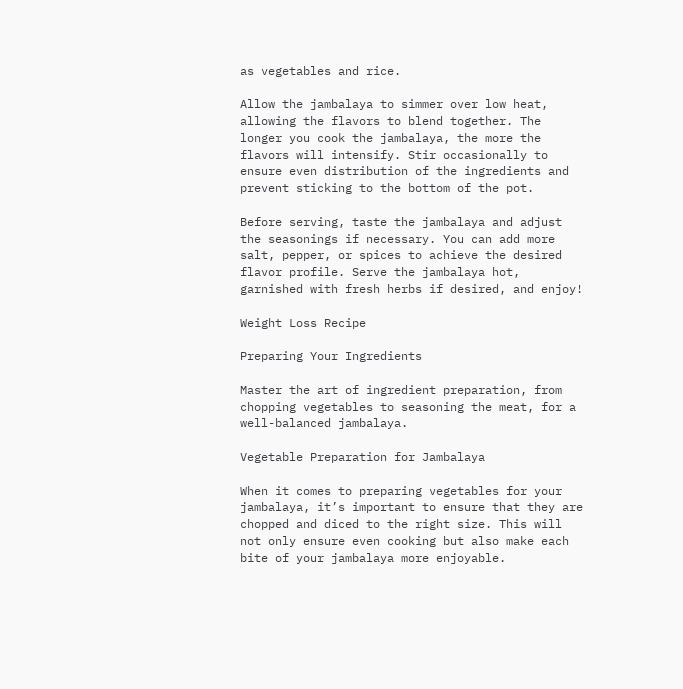as vegetables and rice.

Allow the jambalaya to simmer over low heat, allowing the flavors to blend together. The longer you cook the jambalaya, the more the flavors will intensify. Stir occasionally to ensure even distribution of the ingredients and prevent sticking to the bottom of the pot.

Before serving, taste the jambalaya and adjust the seasonings if necessary. You can add more salt, pepper, or spices to achieve the desired flavor profile. Serve the jambalaya hot, garnished with fresh herbs if desired, and enjoy!

Weight Loss Recipe

Preparing Your Ingredients

Master the art of ingredient preparation, from chopping vegetables to seasoning the meat, for a well-balanced jambalaya.

Vegetable Preparation for Jambalaya

When it comes to preparing vegetables for your jambalaya, it’s important to ensure that they are chopped and diced to the right size. This will not only ensure even cooking but also make each bite of your jambalaya more enjoyable.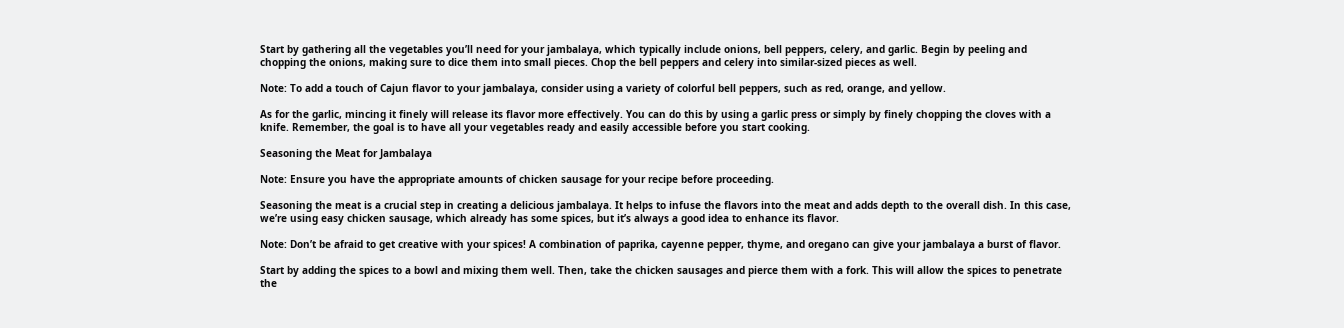Start by gathering all the vegetables you’ll need for your jambalaya, which typically include onions, bell peppers, celery, and garlic. Begin by peeling and chopping the onions, making sure to dice them into small pieces. Chop the bell peppers and celery into similar-sized pieces as well.

Note: To add a touch of Cajun flavor to your jambalaya, consider using a variety of colorful bell peppers, such as red, orange, and yellow.

As for the garlic, mincing it finely will release its flavor more effectively. You can do this by using a garlic press or simply by finely chopping the cloves with a knife. Remember, the goal is to have all your vegetables ready and easily accessible before you start cooking.

Seasoning the Meat for Jambalaya

Note: Ensure you have the appropriate amounts of chicken sausage for your recipe before proceeding.

Seasoning the meat is a crucial step in creating a delicious jambalaya. It helps to infuse the flavors into the meat and adds depth to the overall dish. In this case, we’re using easy chicken sausage, which already has some spices, but it’s always a good idea to enhance its flavor.

Note: Don’t be afraid to get creative with your spices! A combination of paprika, cayenne pepper, thyme, and oregano can give your jambalaya a burst of flavor.

Start by adding the spices to a bowl and mixing them well. Then, take the chicken sausages and pierce them with a fork. This will allow the spices to penetrate the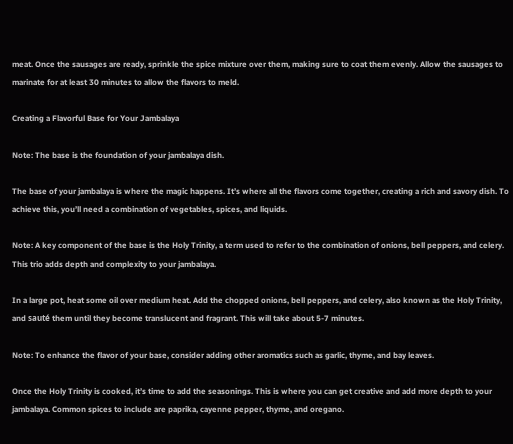meat. Once the sausages are ready, sprinkle the spice mixture over them, making sure to coat them evenly. Allow the sausages to marinate for at least 30 minutes to allow the flavors to meld.

Creating a Flavorful Base for Your Jambalaya

Note: The base is the foundation of your jambalaya dish.

The base of your jambalaya is where the magic happens. It’s where all the flavors come together, creating a rich and savory dish. To achieve this, you’ll need a combination of vegetables, spices, and liquids.

Note: A key component of the base is the Holy Trinity, a term used to refer to the combination of onions, bell peppers, and celery. This trio adds depth and complexity to your jambalaya.

In a large pot, heat some oil over medium heat. Add the chopped onions, bell peppers, and celery, also known as the Holy Trinity, and sauté them until they become translucent and fragrant. This will take about 5-7 minutes.

Note: To enhance the flavor of your base, consider adding other aromatics such as garlic, thyme, and bay leaves.

Once the Holy Trinity is cooked, it’s time to add the seasonings. This is where you can get creative and add more depth to your jambalaya. Common spices to include are paprika, cayenne pepper, thyme, and oregano.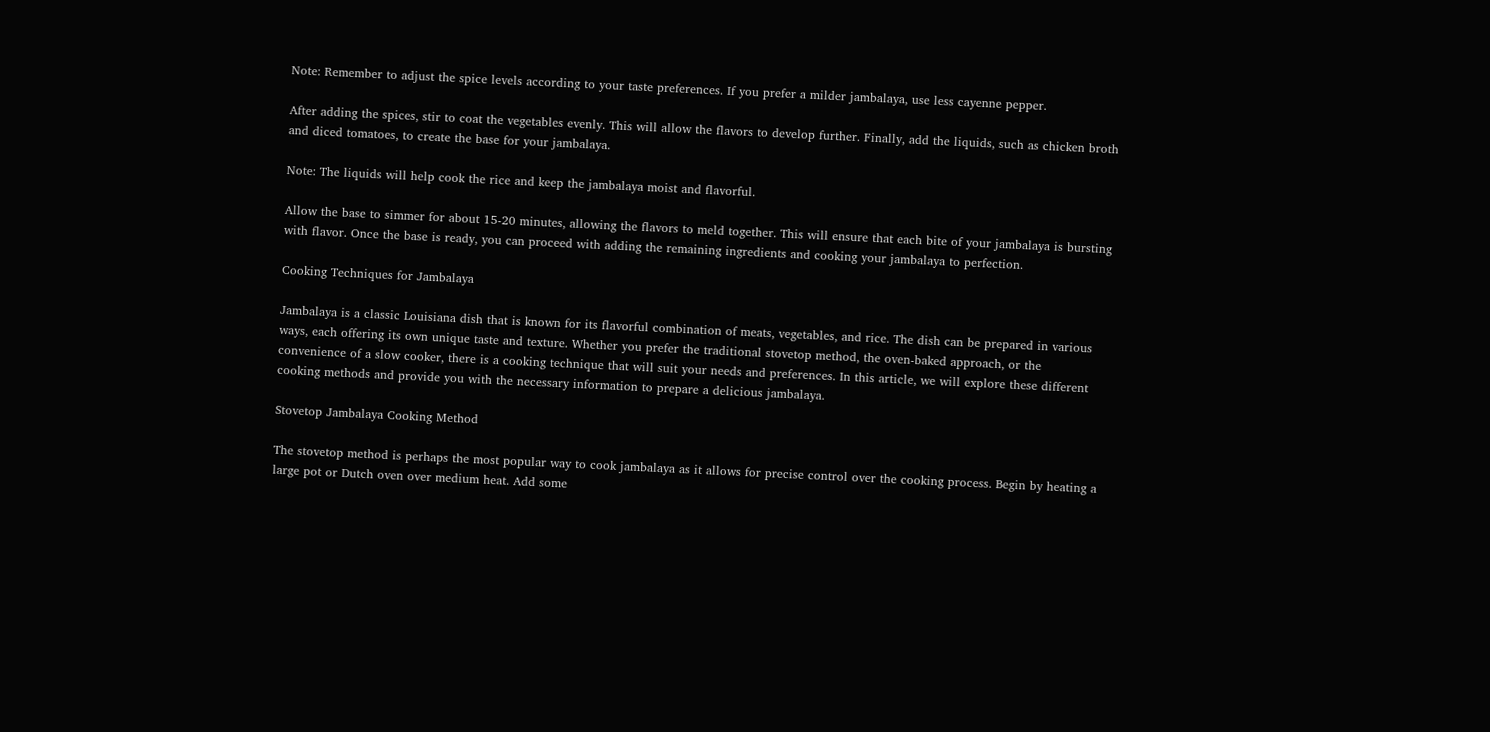Note: Remember to adjust the spice levels according to your taste preferences. If you prefer a milder jambalaya, use less cayenne pepper.

After adding the spices, stir to coat the vegetables evenly. This will allow the flavors to develop further. Finally, add the liquids, such as chicken broth and diced tomatoes, to create the base for your jambalaya.

Note: The liquids will help cook the rice and keep the jambalaya moist and flavorful.

Allow the base to simmer for about 15-20 minutes, allowing the flavors to meld together. This will ensure that each bite of your jambalaya is bursting with flavor. Once the base is ready, you can proceed with adding the remaining ingredients and cooking your jambalaya to perfection.

Cooking Techniques for Jambalaya

Jambalaya is a classic Louisiana dish that is known for its flavorful combination of meats, vegetables, and rice. The dish can be prepared in various ways, each offering its own unique taste and texture. Whether you prefer the traditional stovetop method, the oven-baked approach, or the convenience of a slow cooker, there is a cooking technique that will suit your needs and preferences. In this article, we will explore these different cooking methods and provide you with the necessary information to prepare a delicious jambalaya.

Stovetop Jambalaya Cooking Method

The stovetop method is perhaps the most popular way to cook jambalaya as it allows for precise control over the cooking process. Begin by heating a large pot or Dutch oven over medium heat. Add some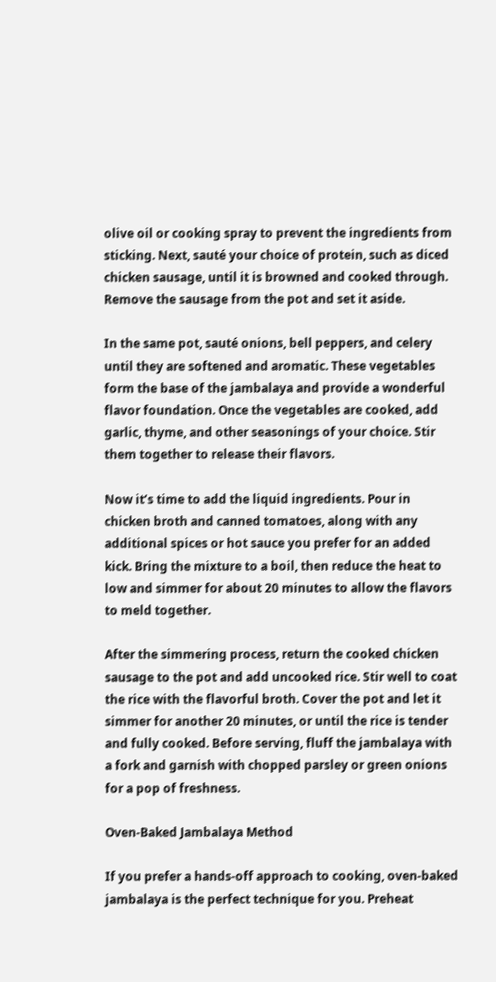olive oil or cooking spray to prevent the ingredients from sticking. Next, sauté your choice of protein, such as diced chicken sausage, until it is browned and cooked through. Remove the sausage from the pot and set it aside.

In the same pot, sauté onions, bell peppers, and celery until they are softened and aromatic. These vegetables form the base of the jambalaya and provide a wonderful flavor foundation. Once the vegetables are cooked, add garlic, thyme, and other seasonings of your choice. Stir them together to release their flavors.

Now it’s time to add the liquid ingredients. Pour in chicken broth and canned tomatoes, along with any additional spices or hot sauce you prefer for an added kick. Bring the mixture to a boil, then reduce the heat to low and simmer for about 20 minutes to allow the flavors to meld together.

After the simmering process, return the cooked chicken sausage to the pot and add uncooked rice. Stir well to coat the rice with the flavorful broth. Cover the pot and let it simmer for another 20 minutes, or until the rice is tender and fully cooked. Before serving, fluff the jambalaya with a fork and garnish with chopped parsley or green onions for a pop of freshness.

Oven-Baked Jambalaya Method

If you prefer a hands-off approach to cooking, oven-baked jambalaya is the perfect technique for you. Preheat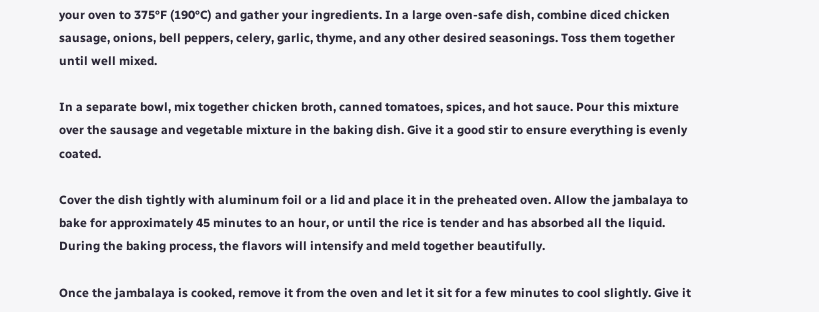your oven to 375°F (190°C) and gather your ingredients. In a large oven-safe dish, combine diced chicken sausage, onions, bell peppers, celery, garlic, thyme, and any other desired seasonings. Toss them together until well mixed.

In a separate bowl, mix together chicken broth, canned tomatoes, spices, and hot sauce. Pour this mixture over the sausage and vegetable mixture in the baking dish. Give it a good stir to ensure everything is evenly coated.

Cover the dish tightly with aluminum foil or a lid and place it in the preheated oven. Allow the jambalaya to bake for approximately 45 minutes to an hour, or until the rice is tender and has absorbed all the liquid. During the baking process, the flavors will intensify and meld together beautifully.

Once the jambalaya is cooked, remove it from the oven and let it sit for a few minutes to cool slightly. Give it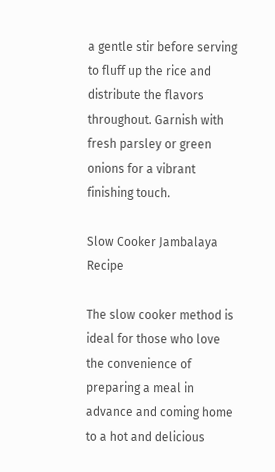a gentle stir before serving to fluff up the rice and distribute the flavors throughout. Garnish with fresh parsley or green onions for a vibrant finishing touch.

Slow Cooker Jambalaya Recipe

The slow cooker method is ideal for those who love the convenience of preparing a meal in advance and coming home to a hot and delicious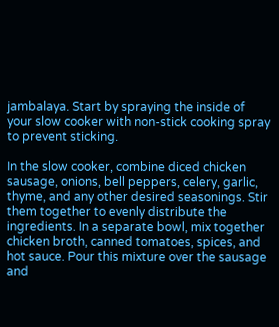jambalaya. Start by spraying the inside of your slow cooker with non-stick cooking spray to prevent sticking.

In the slow cooker, combine diced chicken sausage, onions, bell peppers, celery, garlic, thyme, and any other desired seasonings. Stir them together to evenly distribute the ingredients. In a separate bowl, mix together chicken broth, canned tomatoes, spices, and hot sauce. Pour this mixture over the sausage and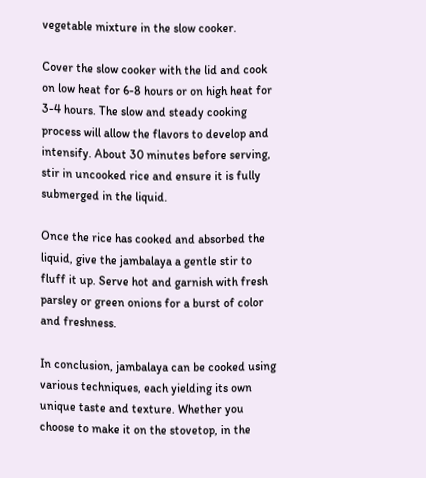vegetable mixture in the slow cooker.

Cover the slow cooker with the lid and cook on low heat for 6-8 hours or on high heat for 3-4 hours. The slow and steady cooking process will allow the flavors to develop and intensify. About 30 minutes before serving, stir in uncooked rice and ensure it is fully submerged in the liquid.

Once the rice has cooked and absorbed the liquid, give the jambalaya a gentle stir to fluff it up. Serve hot and garnish with fresh parsley or green onions for a burst of color and freshness.

In conclusion, jambalaya can be cooked using various techniques, each yielding its own unique taste and texture. Whether you choose to make it on the stovetop, in the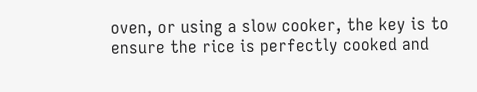oven, or using a slow cooker, the key is to ensure the rice is perfectly cooked and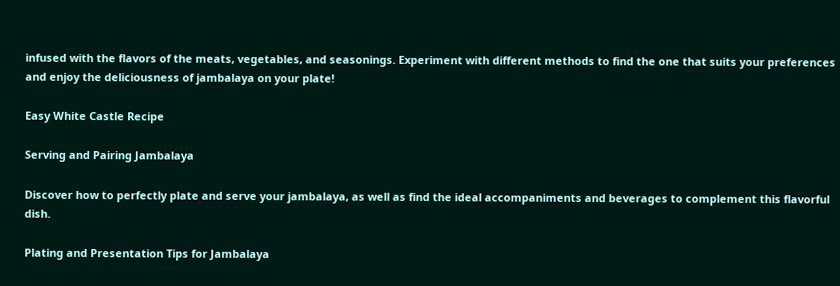infused with the flavors of the meats, vegetables, and seasonings. Experiment with different methods to find the one that suits your preferences and enjoy the deliciousness of jambalaya on your plate!

Easy White Castle Recipe

Serving and Pairing Jambalaya

Discover how to perfectly plate and serve your jambalaya, as well as find the ideal accompaniments and beverages to complement this flavorful dish.

Plating and Presentation Tips for Jambalaya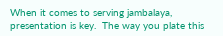When it comes to serving jambalaya, presentation is key.  The way you plate this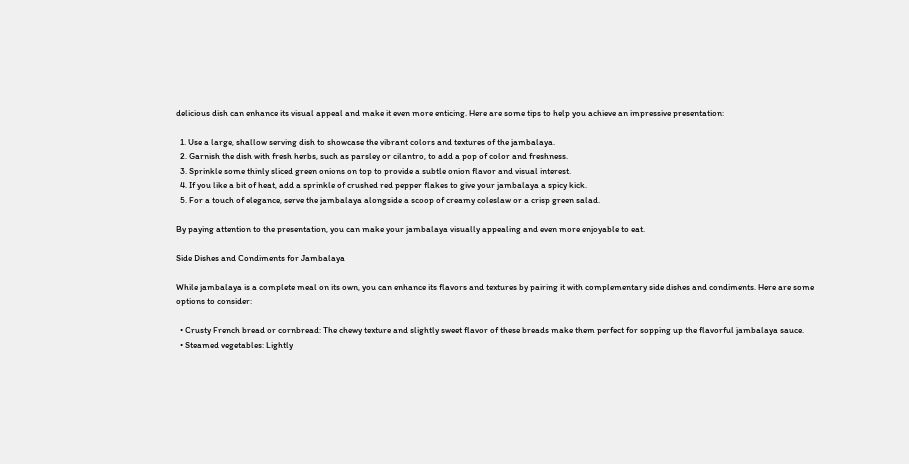delicious dish can enhance its visual appeal and make it even more enticing. Here are some tips to help you achieve an impressive presentation:

  1. Use a large, shallow serving dish to showcase the vibrant colors and textures of the jambalaya.
  2. Garnish the dish with fresh herbs, such as parsley or cilantro, to add a pop of color and freshness.
  3. Sprinkle some thinly sliced green onions on top to provide a subtle onion flavor and visual interest.
  4. If you like a bit of heat, add a sprinkle of crushed red pepper flakes to give your jambalaya a spicy kick.
  5. For a touch of elegance, serve the jambalaya alongside a scoop of creamy coleslaw or a crisp green salad.

By paying attention to the presentation, you can make your jambalaya visually appealing and even more enjoyable to eat.

Side Dishes and Condiments for Jambalaya

While jambalaya is a complete meal on its own, you can enhance its flavors and textures by pairing it with complementary side dishes and condiments. Here are some options to consider:

  • Crusty French bread or cornbread: The chewy texture and slightly sweet flavor of these breads make them perfect for sopping up the flavorful jambalaya sauce.
  • Steamed vegetables: Lightly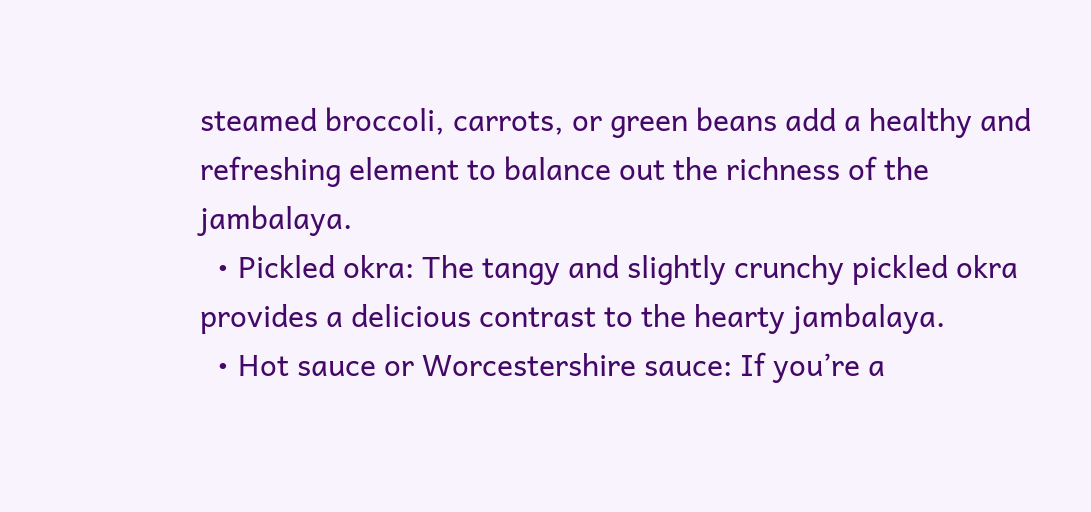steamed broccoli, carrots, or green beans add a healthy and refreshing element to balance out the richness of the jambalaya.
  • Pickled okra: The tangy and slightly crunchy pickled okra provides a delicious contrast to the hearty jambalaya.
  • Hot sauce or Worcestershire sauce: If you’re a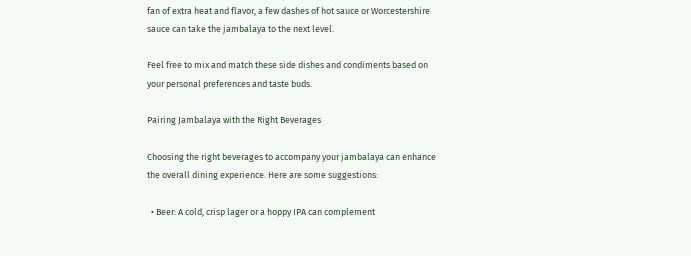fan of extra heat and flavor, a few dashes of hot sauce or Worcestershire sauce can take the jambalaya to the next level.

Feel free to mix and match these side dishes and condiments based on your personal preferences and taste buds.

Pairing Jambalaya with the Right Beverages

Choosing the right beverages to accompany your jambalaya can enhance the overall dining experience. Here are some suggestions:

  • Beer: A cold, crisp lager or a hoppy IPA can complement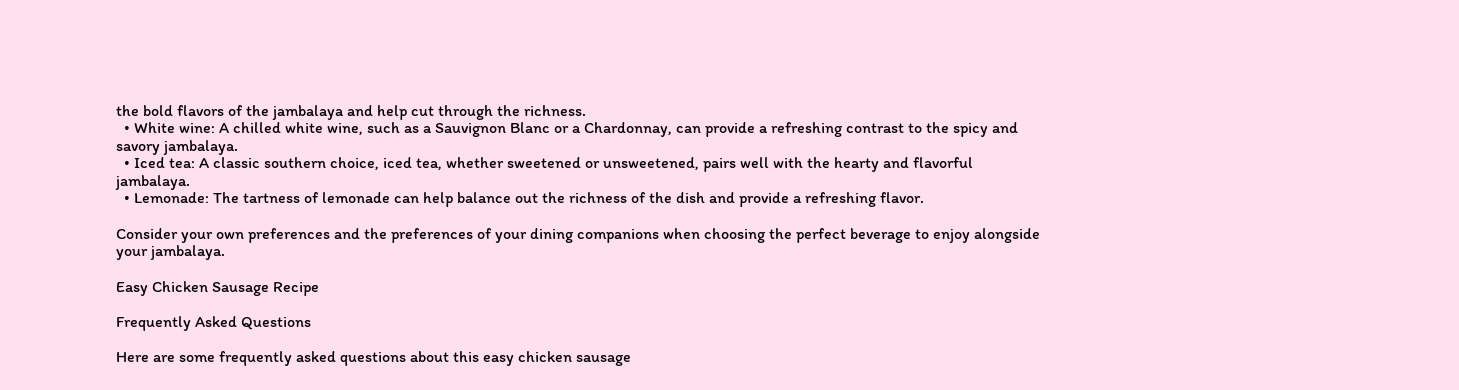the bold flavors of the jambalaya and help cut through the richness.
  • White wine: A chilled white wine, such as a Sauvignon Blanc or a Chardonnay, can provide a refreshing contrast to the spicy and savory jambalaya.
  • Iced tea: A classic southern choice, iced tea, whether sweetened or unsweetened, pairs well with the hearty and flavorful jambalaya.
  • Lemonade: The tartness of lemonade can help balance out the richness of the dish and provide a refreshing flavor.

Consider your own preferences and the preferences of your dining companions when choosing the perfect beverage to enjoy alongside your jambalaya.

Easy Chicken Sausage Recipe

Frequently Asked Questions

Here are some frequently asked questions about this easy chicken sausage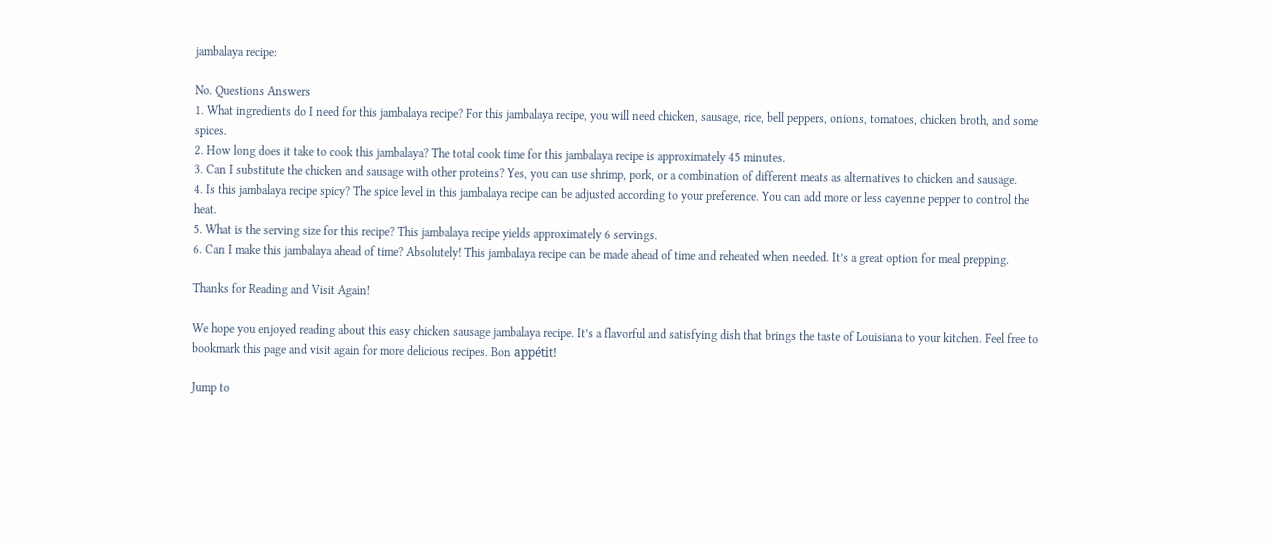jambalaya recipe:

No. Questions Answers
1. What ingredients do I need for this jambalaya recipe? For this jambalaya recipe, you will need chicken, sausage, rice, bell peppers, onions, tomatoes, chicken broth, and some spices.
2. How long does it take to cook this jambalaya? The total cook time for this jambalaya recipe is approximately 45 minutes.
3. Can I substitute the chicken and sausage with other proteins? Yes, you can use shrimp, pork, or a combination of different meats as alternatives to chicken and sausage.
4. Is this jambalaya recipe spicy? The spice level in this jambalaya recipe can be adjusted according to your preference. You can add more or less cayenne pepper to control the heat.
5. What is the serving size for this recipe? This jambalaya recipe yields approximately 6 servings.
6. Can I make this jambalaya ahead of time? Absolutely! This jambalaya recipe can be made ahead of time and reheated when needed. It’s a great option for meal prepping.

Thanks for Reading and Visit Again!

We hope you enjoyed reading about this easy chicken sausage jambalaya recipe. It’s a flavorful and satisfying dish that brings the taste of Louisiana to your kitchen. Feel free to bookmark this page and visit again for more delicious recipes. Bon appétit!

Jump to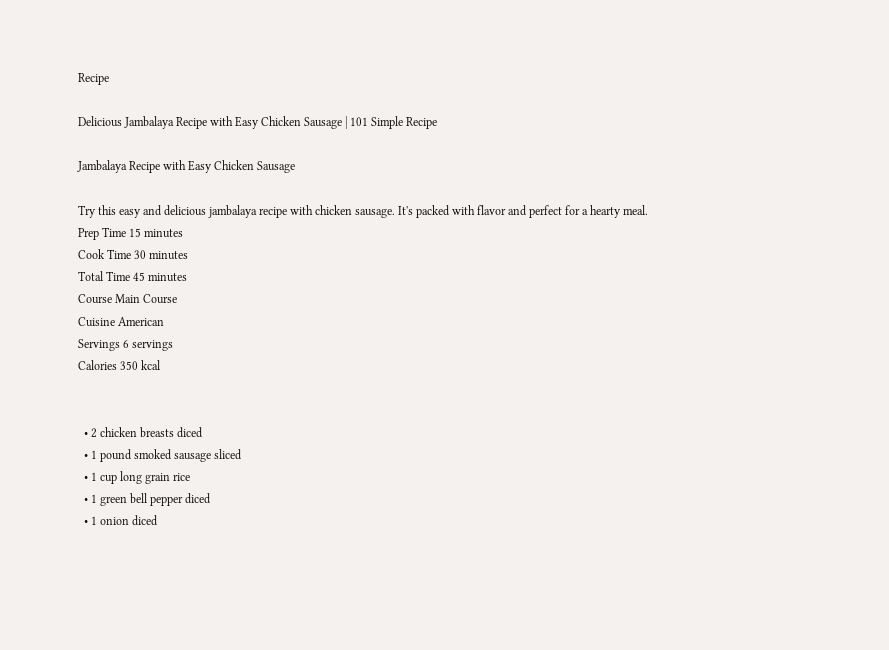Recipe

Delicious Jambalaya Recipe with Easy Chicken Sausage | 101 Simple Recipe

Jambalaya Recipe with Easy Chicken Sausage

Try this easy and delicious jambalaya recipe with chicken sausage. It's packed with flavor and perfect for a hearty meal.
Prep Time 15 minutes
Cook Time 30 minutes
Total Time 45 minutes
Course Main Course
Cuisine American
Servings 6 servings
Calories 350 kcal


  • 2 chicken breasts diced
  • 1 pound smoked sausage sliced
  • 1 cup long grain rice
  • 1 green bell pepper diced
  • 1 onion diced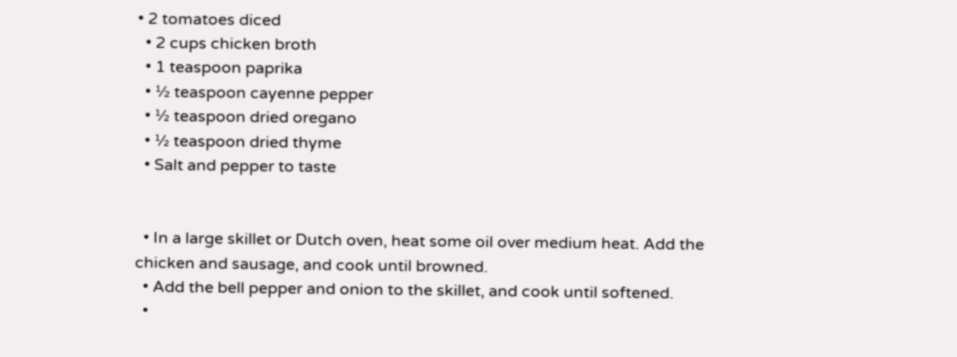• 2 tomatoes diced
  • 2 cups chicken broth
  • 1 teaspoon paprika
  • ½ teaspoon cayenne pepper
  • ½ teaspoon dried oregano
  • ½ teaspoon dried thyme
  • Salt and pepper to taste


  • In a large skillet or Dutch oven, heat some oil over medium heat. Add the chicken and sausage, and cook until browned.
  • Add the bell pepper and onion to the skillet, and cook until softened.
  •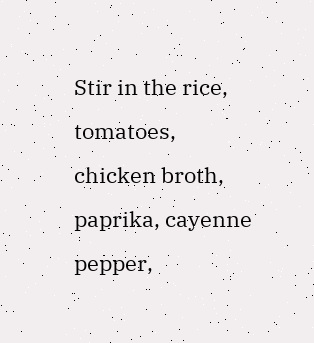Stir in the rice, tomatoes, chicken broth, paprika, cayenne pepper,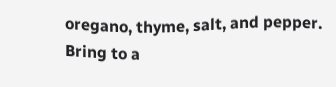oregano, thyme, salt, and pepper. Bring to a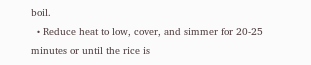boil.
  • Reduce heat to low, cover, and simmer for 20-25 minutes or until the rice is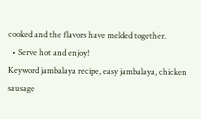cooked and the flavors have melded together.
  • Serve hot and enjoy!
Keyword jambalaya recipe, easy jambalaya, chicken sausage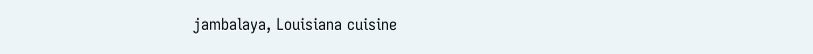jambalaya, Louisiana cuisine